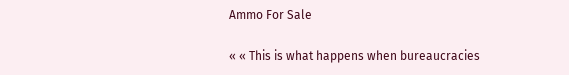Ammo For Sale

« « This is what happens when bureaucracies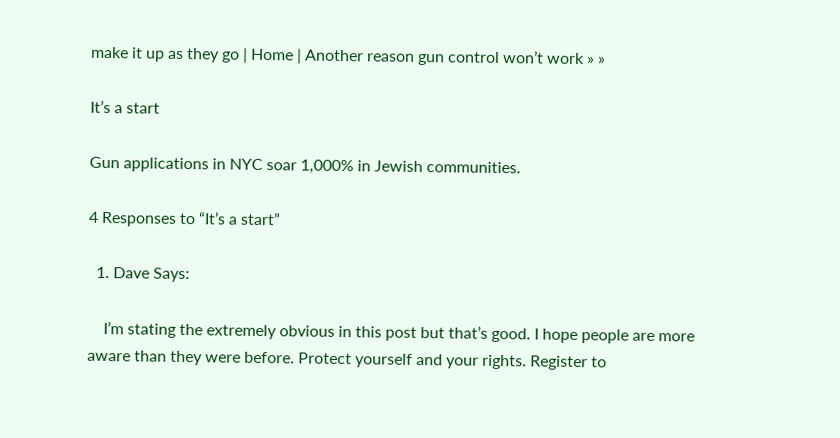make it up as they go | Home | Another reason gun control won’t work » »

It’s a start

Gun applications in NYC soar 1,000% in Jewish communities.

4 Responses to “It’s a start”

  1. Dave Says:

    I’m stating the extremely obvious in this post but that’s good. I hope people are more aware than they were before. Protect yourself and your rights. Register to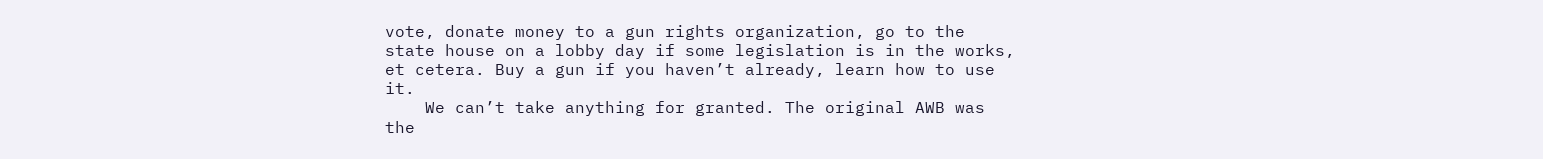vote, donate money to a gun rights organization, go to the state house on a lobby day if some legislation is in the works, et cetera. Buy a gun if you haven’t already, learn how to use it.
    We can’t take anything for granted. The original AWB was the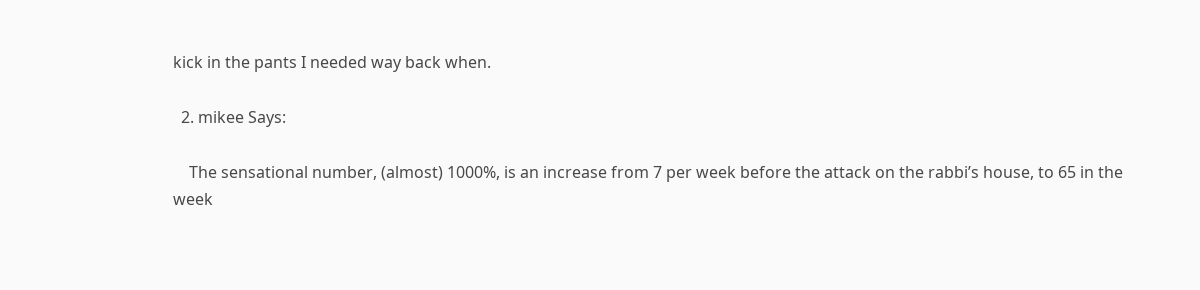kick in the pants I needed way back when.

  2. mikee Says:

    The sensational number, (almost) 1000%, is an increase from 7 per week before the attack on the rabbi’s house, to 65 in the week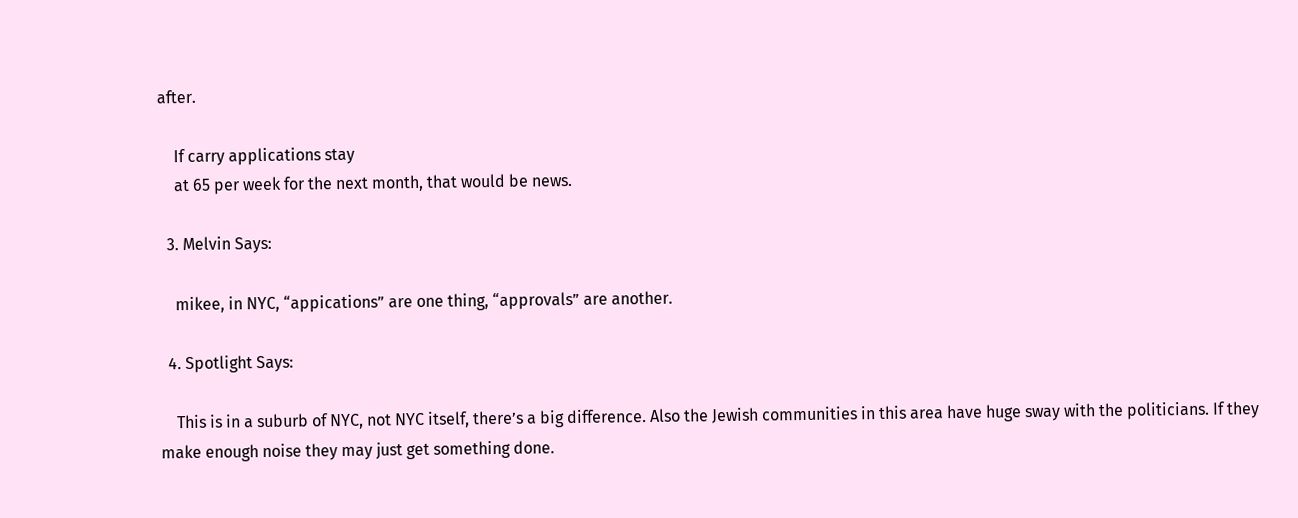after.

    If carry applications stay
    at 65 per week for the next month, that would be news.

  3. Melvin Says:

    mikee, in NYC, “appications” are one thing, “approvals” are another.

  4. Spotlight Says:

    This is in a suburb of NYC, not NYC itself, there’s a big difference. Also the Jewish communities in this area have huge sway with the politicians. If they make enough noise they may just get something done.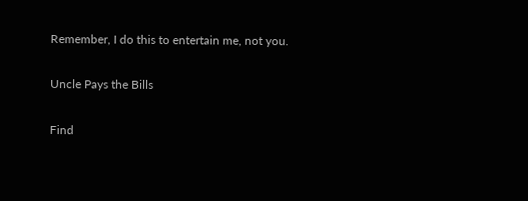Remember, I do this to entertain me, not you.

Uncle Pays the Bills

Find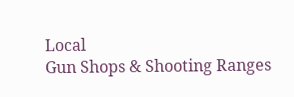Local
Gun Shops & Shooting Ranges